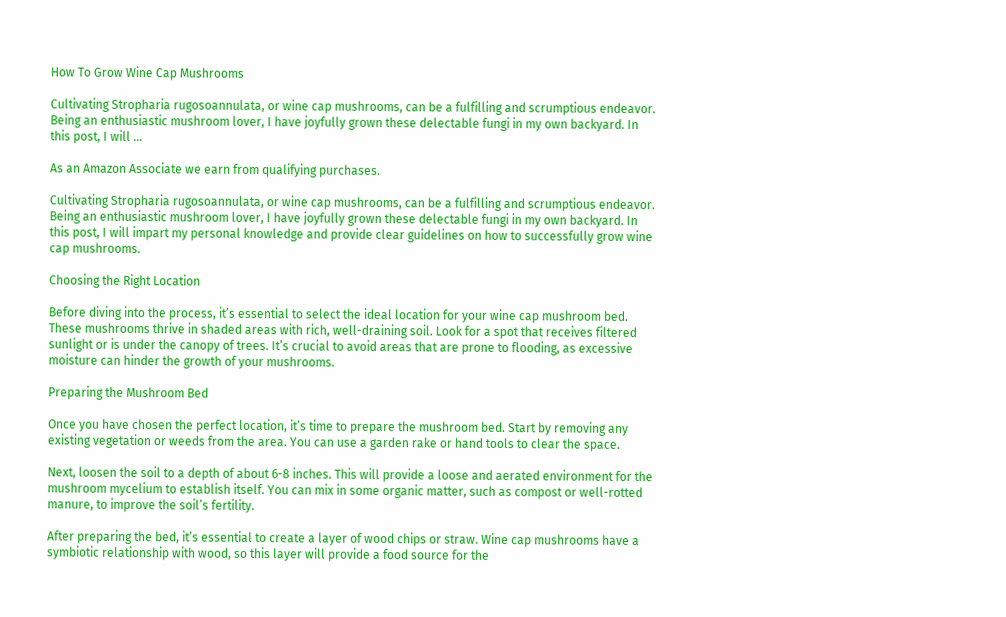How To Grow Wine Cap Mushrooms

Cultivating Stropharia rugosoannulata, or wine cap mushrooms, can be a fulfilling and scrumptious endeavor. Being an enthusiastic mushroom lover, I have joyfully grown these delectable fungi in my own backyard. In this post, I will …

As an Amazon Associate we earn from qualifying purchases.

Cultivating Stropharia rugosoannulata, or wine cap mushrooms, can be a fulfilling and scrumptious endeavor. Being an enthusiastic mushroom lover, I have joyfully grown these delectable fungi in my own backyard. In this post, I will impart my personal knowledge and provide clear guidelines on how to successfully grow wine cap mushrooms.

Choosing the Right Location

Before diving into the process, it’s essential to select the ideal location for your wine cap mushroom bed. These mushrooms thrive in shaded areas with rich, well-draining soil. Look for a spot that receives filtered sunlight or is under the canopy of trees. It’s crucial to avoid areas that are prone to flooding, as excessive moisture can hinder the growth of your mushrooms.

Preparing the Mushroom Bed

Once you have chosen the perfect location, it’s time to prepare the mushroom bed. Start by removing any existing vegetation or weeds from the area. You can use a garden rake or hand tools to clear the space.

Next, loosen the soil to a depth of about 6-8 inches. This will provide a loose and aerated environment for the mushroom mycelium to establish itself. You can mix in some organic matter, such as compost or well-rotted manure, to improve the soil’s fertility.

After preparing the bed, it’s essential to create a layer of wood chips or straw. Wine cap mushrooms have a symbiotic relationship with wood, so this layer will provide a food source for the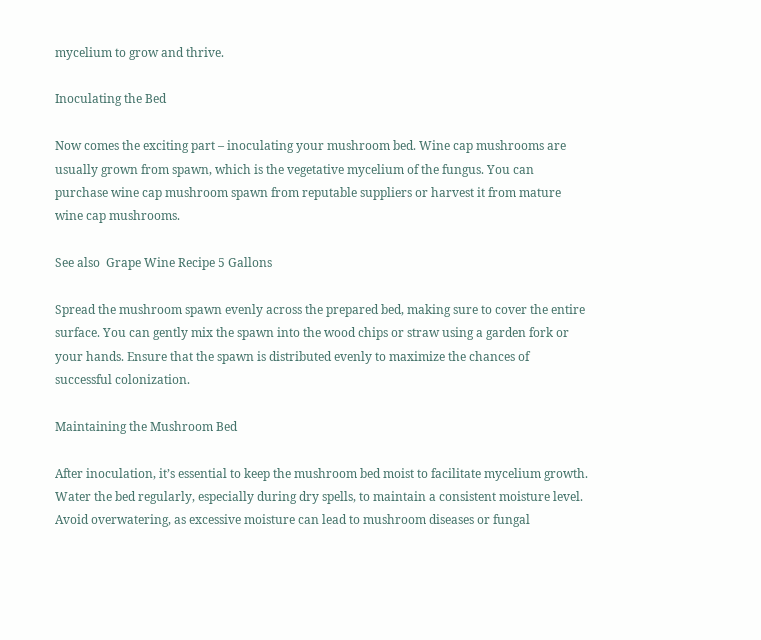mycelium to grow and thrive.

Inoculating the Bed

Now comes the exciting part – inoculating your mushroom bed. Wine cap mushrooms are usually grown from spawn, which is the vegetative mycelium of the fungus. You can purchase wine cap mushroom spawn from reputable suppliers or harvest it from mature wine cap mushrooms.

See also  Grape Wine Recipe 5 Gallons

Spread the mushroom spawn evenly across the prepared bed, making sure to cover the entire surface. You can gently mix the spawn into the wood chips or straw using a garden fork or your hands. Ensure that the spawn is distributed evenly to maximize the chances of successful colonization.

Maintaining the Mushroom Bed

After inoculation, it’s essential to keep the mushroom bed moist to facilitate mycelium growth. Water the bed regularly, especially during dry spells, to maintain a consistent moisture level. Avoid overwatering, as excessive moisture can lead to mushroom diseases or fungal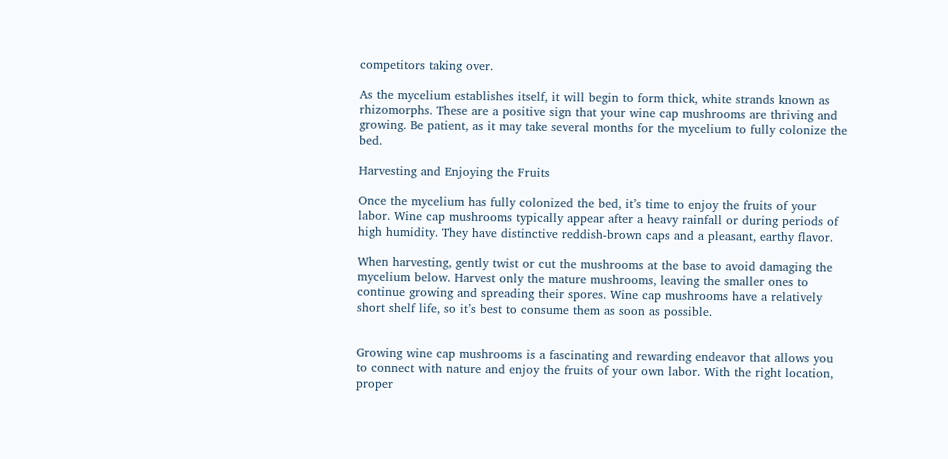competitors taking over.

As the mycelium establishes itself, it will begin to form thick, white strands known as rhizomorphs. These are a positive sign that your wine cap mushrooms are thriving and growing. Be patient, as it may take several months for the mycelium to fully colonize the bed.

Harvesting and Enjoying the Fruits

Once the mycelium has fully colonized the bed, it’s time to enjoy the fruits of your labor. Wine cap mushrooms typically appear after a heavy rainfall or during periods of high humidity. They have distinctive reddish-brown caps and a pleasant, earthy flavor.

When harvesting, gently twist or cut the mushrooms at the base to avoid damaging the mycelium below. Harvest only the mature mushrooms, leaving the smaller ones to continue growing and spreading their spores. Wine cap mushrooms have a relatively short shelf life, so it’s best to consume them as soon as possible.


Growing wine cap mushrooms is a fascinating and rewarding endeavor that allows you to connect with nature and enjoy the fruits of your own labor. With the right location, proper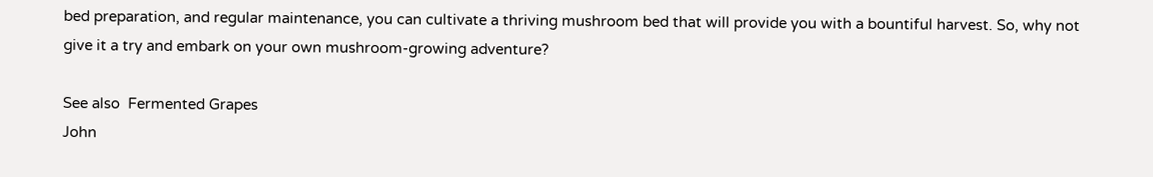bed preparation, and regular maintenance, you can cultivate a thriving mushroom bed that will provide you with a bountiful harvest. So, why not give it a try and embark on your own mushroom-growing adventure?

See also  Fermented Grapes
John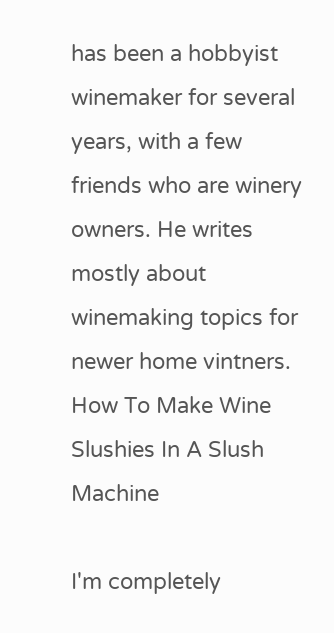has been a hobbyist winemaker for several years, with a few friends who are winery owners. He writes mostly about winemaking topics for newer home vintners.
How To Make Wine Slushies In A Slush Machine

I'm completely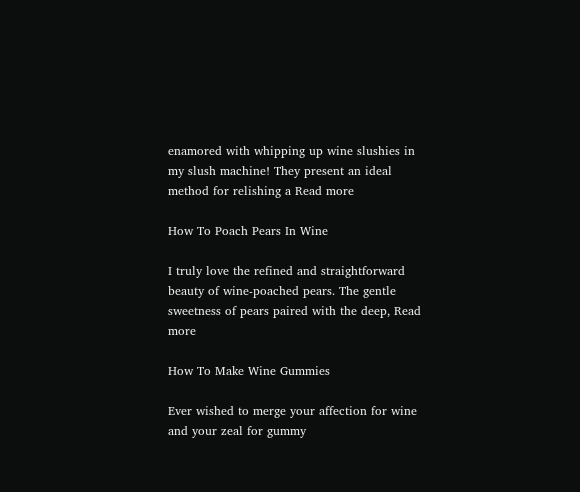enamored with whipping up wine slushies in my slush machine! They present an ideal method for relishing a Read more

How To Poach Pears In Wine

I truly love the refined and straightforward beauty of wine-poached pears. The gentle sweetness of pears paired with the deep, Read more

How To Make Wine Gummies

Ever wished to merge your affection for wine and your zeal for gummy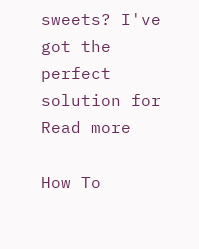sweets? I've got the perfect solution for Read more

How To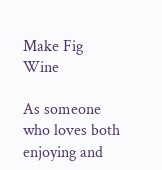Make Fig Wine

As someone who loves both enjoying and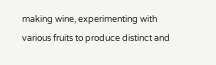making wine, experimenting with various fruits to produce distinct and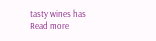tasty wines has Read more